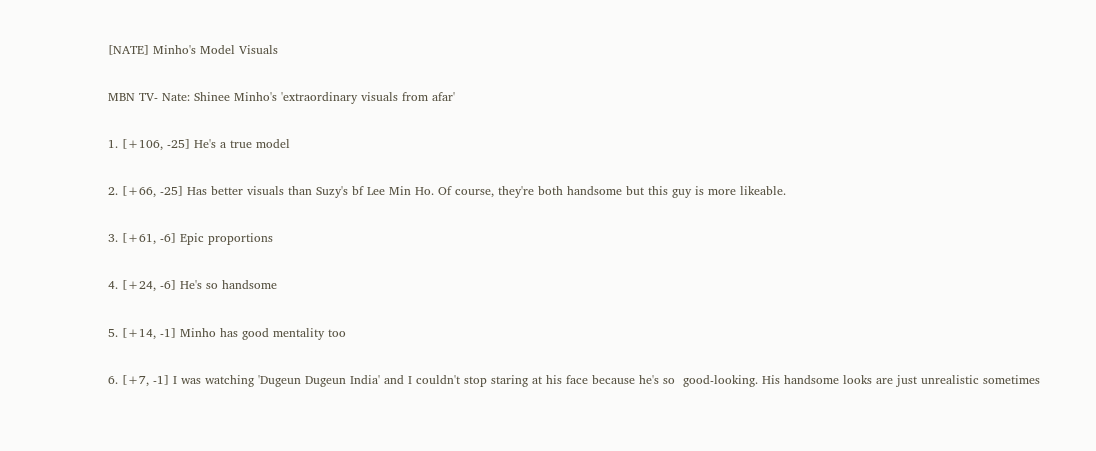[NATE] Minho's Model Visuals

MBN TV- Nate: Shinee Minho's 'extraordinary visuals from afar'

1. [+106, -25] He's a true model

2. [+66, -25] Has better visuals than Suzy's bf Lee Min Ho. Of course, they're both handsome but this guy is more likeable.

3. [+61, -6] Epic proportions

4. [+24, -6] He's so handsome

5. [+14, -1] Minho has good mentality too

6. [+7, -1] I was watching 'Dugeun Dugeun India' and I couldn't stop staring at his face because he's so  good-looking. His handsome looks are just unrealistic sometimes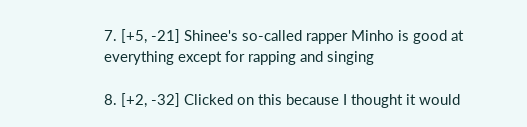7. [+5, -21] Shinee's so-called rapper Minho is good at everything except for rapping and singing

8. [+2, -32] Clicked on this because I thought it would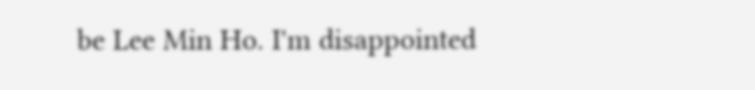be Lee Min Ho. I'm disappointed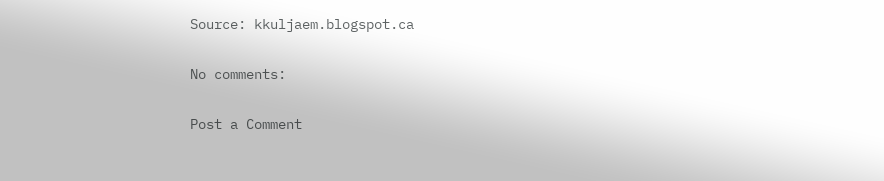Source: kkuljaem.blogspot.ca

No comments:

Post a Comment